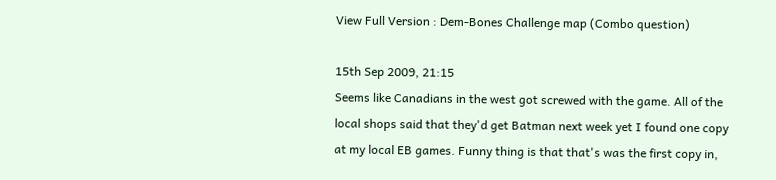View Full Version : Dem-Bones Challenge map (Combo question)

15th Sep 2009, 21:15
Seems like Canadians in the west got screwed with the game. All of the local shops said that they'd get Batman next week yet I found one copy at my local EB games. Funny thing is that that's was the first copy in,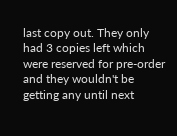last copy out. They only had 3 copies left which were reserved for pre-order and they wouldn't be getting any until next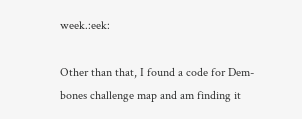week.:eek:

Other than that, I found a code for Dem-bones challenge map and am finding it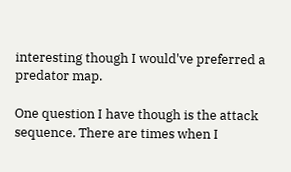interesting though I would've preferred a predator map.

One question I have though is the attack sequence. There are times when I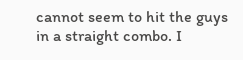cannot seem to hit the guys in a straight combo. I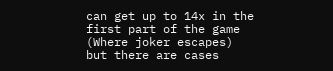can get up to 14x in the first part of the game (Where joker escapes) but there are cases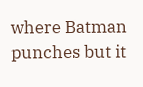where Batman punches but it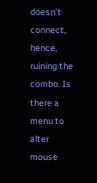doesn't connect, hence, ruining the combo. Is there a menu to alter mouse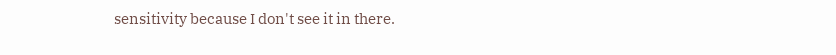sensitivity because I don't see it in there.